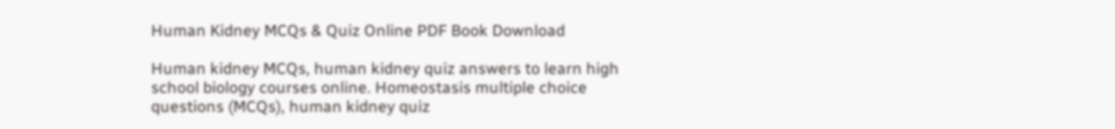Human Kidney MCQs & Quiz Online PDF Book Download

Human kidney MCQs, human kidney quiz answers to learn high school biology courses online. Homeostasis multiple choice questions (MCQs), human kidney quiz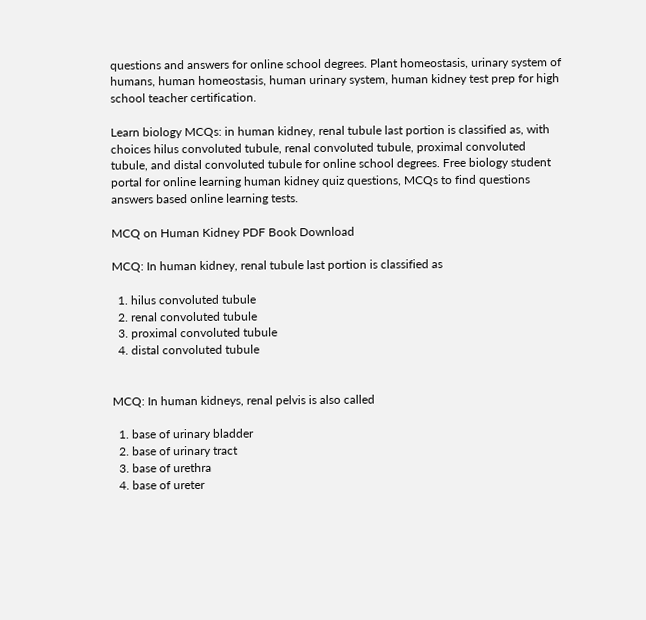questions and answers for online school degrees. Plant homeostasis, urinary system of humans, human homeostasis, human urinary system, human kidney test prep for high school teacher certification.

Learn biology MCQs: in human kidney, renal tubule last portion is classified as, with choices hilus convoluted tubule, renal convoluted tubule, proximal convoluted tubule, and distal convoluted tubule for online school degrees. Free biology student portal for online learning human kidney quiz questions, MCQs to find questions answers based online learning tests.

MCQ on Human Kidney PDF Book Download

MCQ: In human kidney, renal tubule last portion is classified as

  1. hilus convoluted tubule
  2. renal convoluted tubule
  3. proximal convoluted tubule
  4. distal convoluted tubule


MCQ: In human kidneys, renal pelvis is also called

  1. base of urinary bladder
  2. base of urinary tract
  3. base of urethra
  4. base of ureter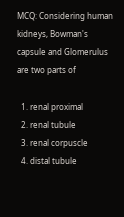MCQ: Considering human kidneys, Bowman's capsule and Glomerulus are two parts of

  1. renal proximal
  2. renal tubule
  3. renal corpuscle
  4. distal tubule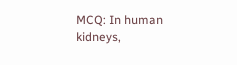MCQ: In human kidneys,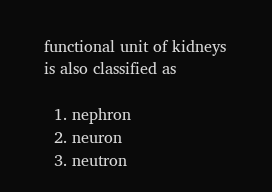functional unit of kidneys is also classified as

  1. nephron
  2. neuron
  3. neutron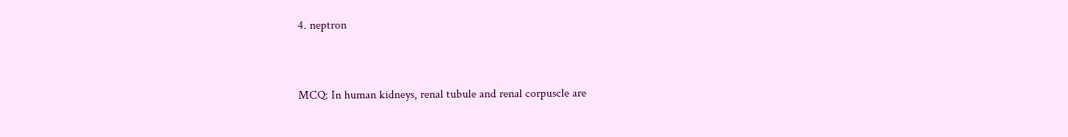4. neptron


MCQ: In human kidneys, renal tubule and renal corpuscle are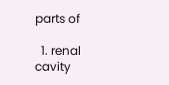parts of

  1. renal cavity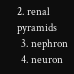2. renal pyramids
  3. nephron
  4. neuron